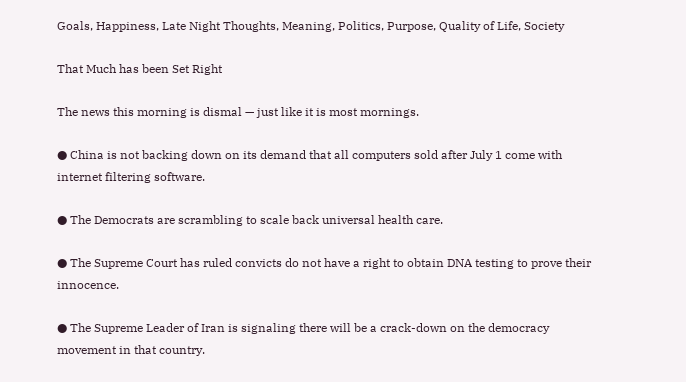Goals, Happiness, Late Night Thoughts, Meaning, Politics, Purpose, Quality of Life, Society

That Much has been Set Right

The news this morning is dismal — just like it is most mornings.

● China is not backing down on its demand that all computers sold after July 1 come with internet filtering software.

● The Democrats are scrambling to scale back universal health care.

● The Supreme Court has ruled convicts do not have a right to obtain DNA testing to prove their innocence.

● The Supreme Leader of Iran is signaling there will be a crack-down on the democracy movement in that country.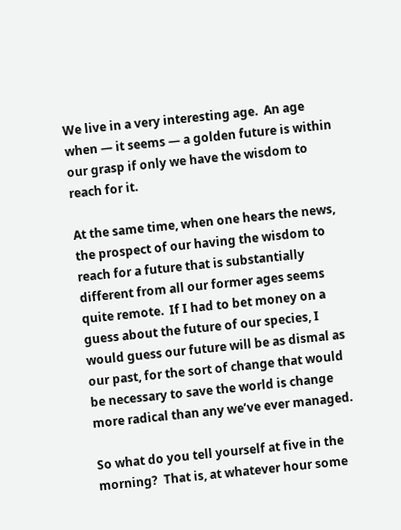We live in a very interesting age.  An age when — it seems — a golden future is within our grasp if only we have the wisdom to reach for it.

At the same time, when one hears the news, the prospect of our having the wisdom to reach for a future that is substantially different from all our former ages seems quite remote.  If I had to bet money on a guess about the future of our species, I would guess our future will be as dismal as our past, for the sort of change that would be necessary to save the world is change more radical than any we’ve ever managed.

So what do you tell yourself at five in the morning?  That is, at whatever hour some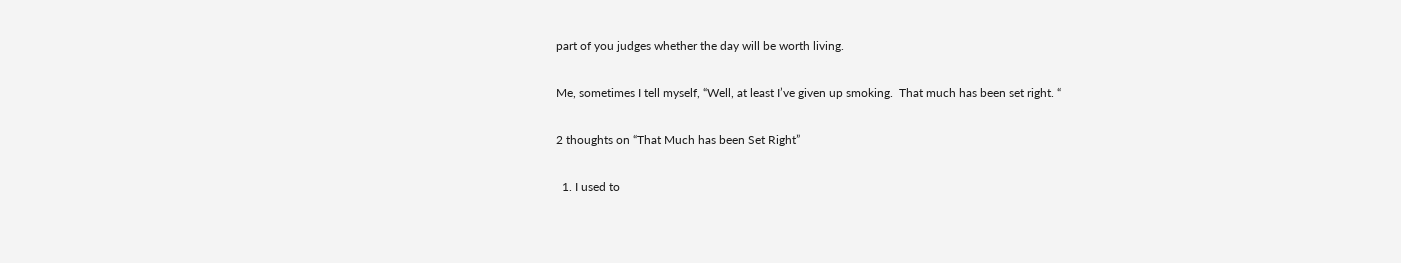part of you judges whether the day will be worth living.

Me, sometimes I tell myself, “Well, at least I’ve given up smoking.  That much has been set right. “

2 thoughts on “That Much has been Set Right”

  1. I used to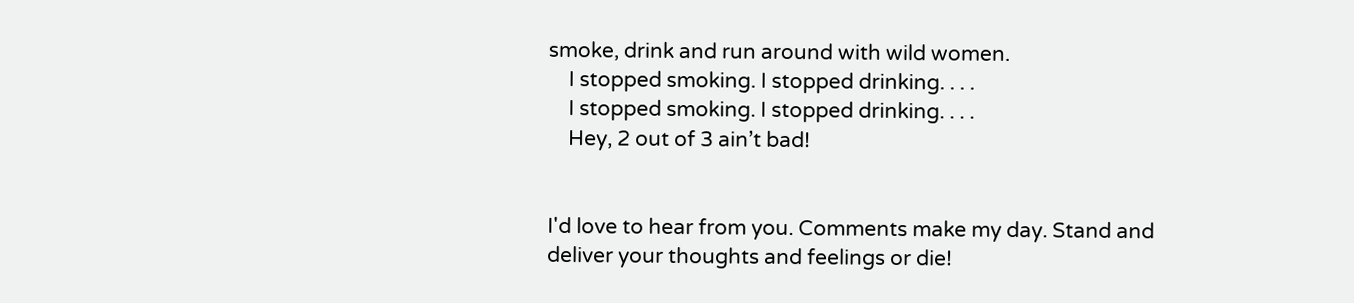smoke, drink and run around with wild women.
    I stopped smoking. I stopped drinking. . . .
    I stopped smoking. I stopped drinking. . . .
    Hey, 2 out of 3 ain’t bad!


I'd love to hear from you. Comments make my day. Stand and deliver your thoughts and feelings or die!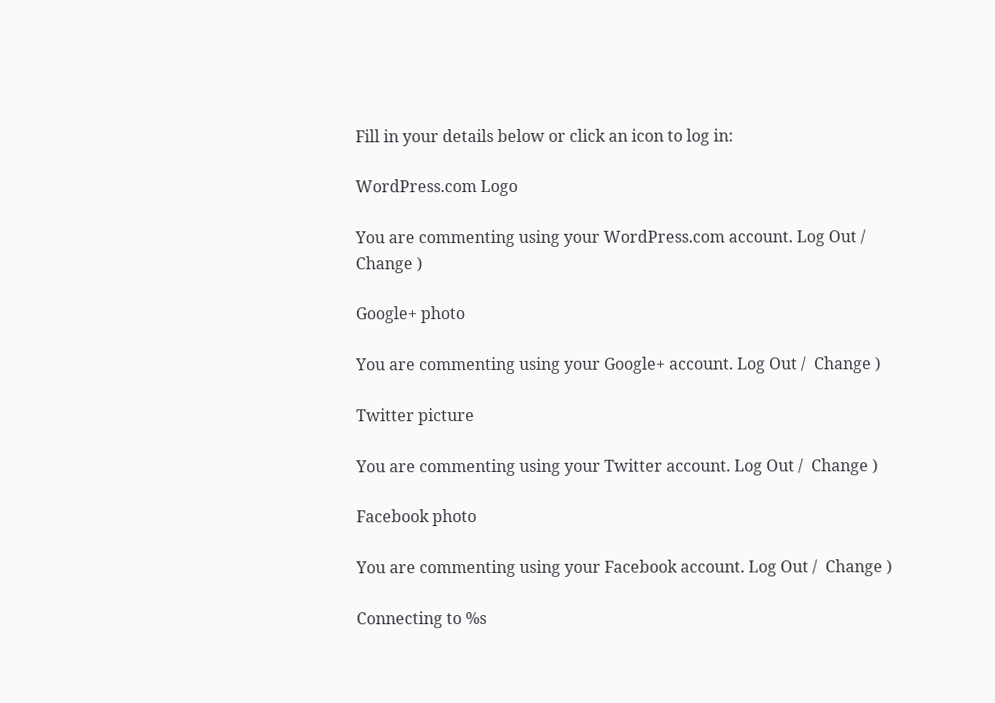Fill in your details below or click an icon to log in:

WordPress.com Logo

You are commenting using your WordPress.com account. Log Out /  Change )

Google+ photo

You are commenting using your Google+ account. Log Out /  Change )

Twitter picture

You are commenting using your Twitter account. Log Out /  Change )

Facebook photo

You are commenting using your Facebook account. Log Out /  Change )

Connecting to %s